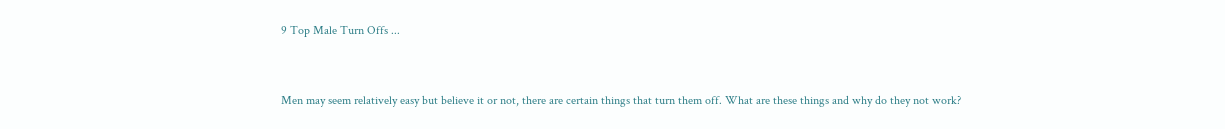9 Top Male Turn Offs ...


Men may seem relatively easy but believe it or not, there are certain things that turn them off. What are these things and why do they not work?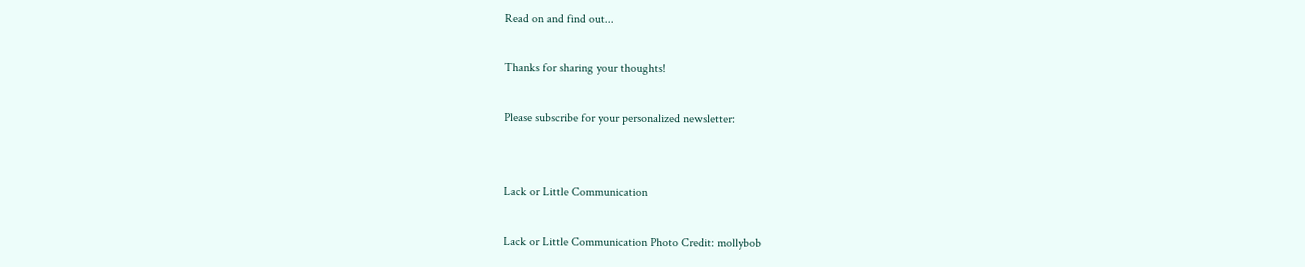Read on and find out...

Thanks for sharing your thoughts!

Please subscribe for your personalized newsletter:


Lack or Little Communication

Lack or Little Communication Photo Credit: mollybob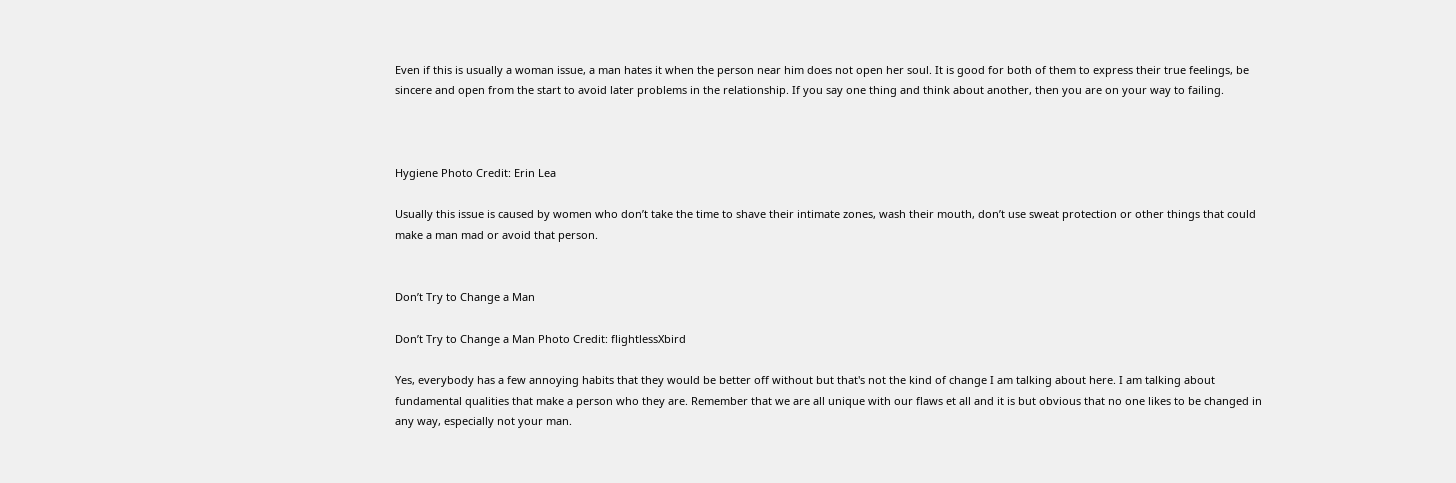Even if this is usually a woman issue, a man hates it when the person near him does not open her soul. It is good for both of them to express their true feelings, be sincere and open from the start to avoid later problems in the relationship. If you say one thing and think about another, then you are on your way to failing.



Hygiene Photo Credit: Erin Lea

Usually this issue is caused by women who don’t take the time to shave their intimate zones, wash their mouth, don’t use sweat protection or other things that could make a man mad or avoid that person.


Don’t Try to Change a Man

Don’t Try to Change a Man Photo Credit: flightlessXbird

Yes, everybody has a few annoying habits that they would be better off without but that's not the kind of change I am talking about here. I am talking about fundamental qualities that make a person who they are. Remember that we are all unique with our flaws et all and it is but obvious that no one likes to be changed in any way, especially not your man.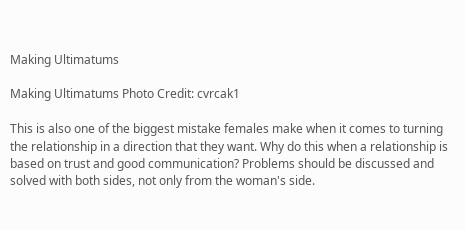Making Ultimatums

Making Ultimatums Photo Credit: cvrcak1

This is also one of the biggest mistake females make when it comes to turning the relationship in a direction that they want. Why do this when a relationship is based on trust and good communication? Problems should be discussed and solved with both sides, not only from the woman's side.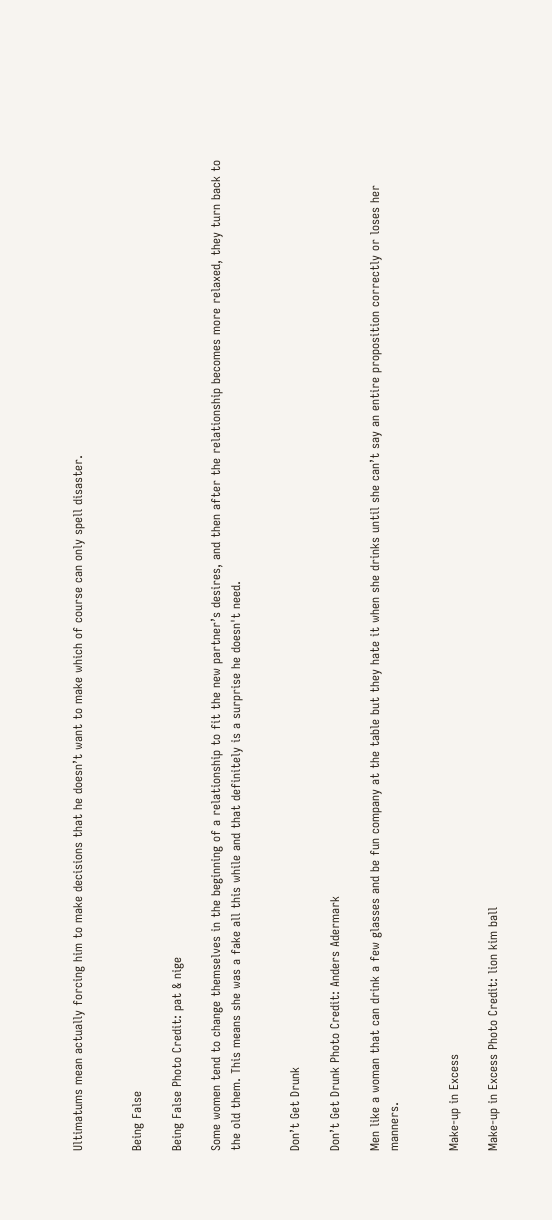Ultimatums mean actually forcing him to make decisions that he doesn’t want to make which of course can only spell disaster.


Being False

Being False Photo Credit: pat & nige

Some women tend to change themselves in the beginning of a relationship to fit the new partner’s desires, and then after the relationship becomes more relaxed, they turn back to the old them. This means she was a fake all this while and that definitely is a surprise he doesn't need.


Don’t Get Drunk

Don’t Get Drunk Photo Credit: Anders Adermark

Men like a woman that can drink a few glasses and be fun company at the table but they hate it when she drinks until she can’t say an entire proposition correctly or loses her manners.


Make-up in Excess

Make-up in Excess Photo Credit: lion kim ball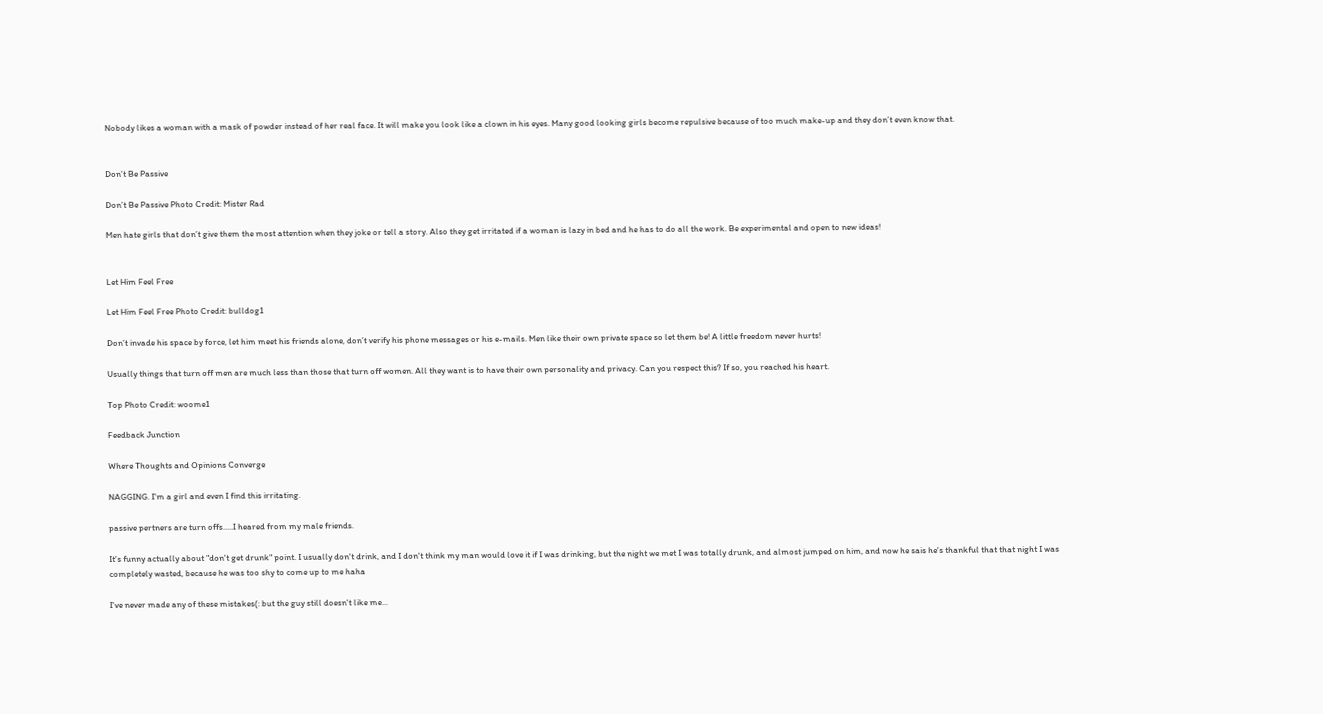Nobody likes a woman with a mask of powder instead of her real face. It will make you look like a clown in his eyes. Many good looking girls become repulsive because of too much make-up and they don’t even know that.


Don’t Be Passive

Don’t Be Passive Photo Credit: Mister Rad

Men hate girls that don’t give them the most attention when they joke or tell a story. Also they get irritated if a woman is lazy in bed and he has to do all the work. Be experimental and open to new ideas!


Let Him Feel Free

Let Him Feel Free Photo Credit: bulldog1

Don’t invade his space by force, let him meet his friends alone, don’t verify his phone messages or his e-mails. Men like their own private space so let them be! A little freedom never hurts!

Usually things that turn off men are much less than those that turn off women. All they want is to have their own personality and privacy. Can you respect this? If so, you reached his heart.

Top Photo Credit: woome1

Feedback Junction

Where Thoughts and Opinions Converge

NAGGING. I'm a girl and even I find this irritating.

passive pertners are turn offs.....I heared from my male friends.

It's funny actually about "don't get drunk" point. I usually don't drink, and I don't think my man would love it if I was drinking, but the night we met I was totally drunk, and almost jumped on him, and now he sais he's thankful that that night I was completely wasted, because he was too shy to come up to me haha

I've never made any of these mistakes(: but the guy still doesn't like me...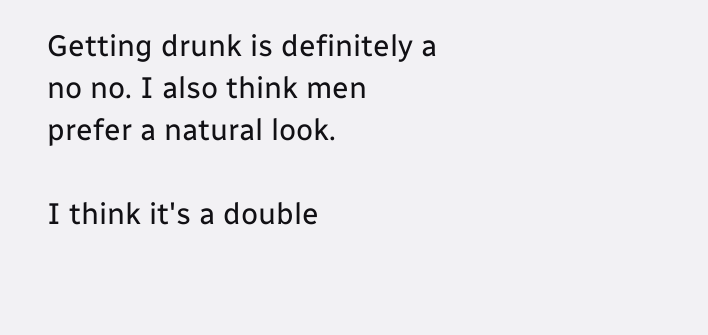Getting drunk is definitely a no no. I also think men prefer a natural look.

I think it's a double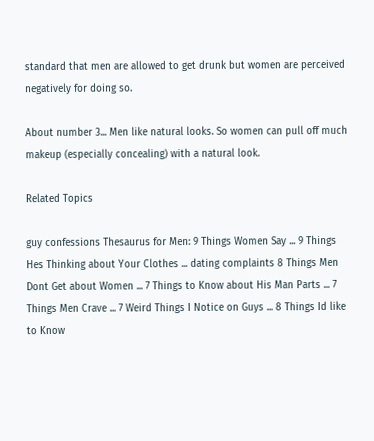standard that men are allowed to get drunk but women are perceived negatively for doing so.

About number 3... Men like natural looks. So women can pull off much makeup (especially concealing) with a natural look.

Related Topics

guy confessions Thesaurus for Men: 9 Things Women Say ... 9 Things Hes Thinking about Your Clothes ... dating complaints 8 Things Men Dont Get about Women ... 7 Things to Know about His Man Parts ... 7 Things Men Crave ... 7 Weird Things I Notice on Guys ... 8 Things Id like to Know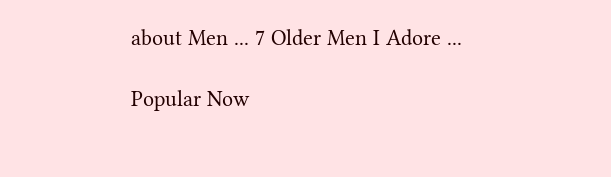about Men ... 7 Older Men I Adore ...

Popular Now